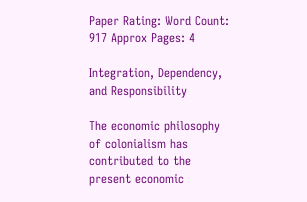Paper Rating: Word Count: 917 Approx Pages: 4

Integration, Dependency, and Responsibility

The economic philosophy of colonialism has contributed to the present economic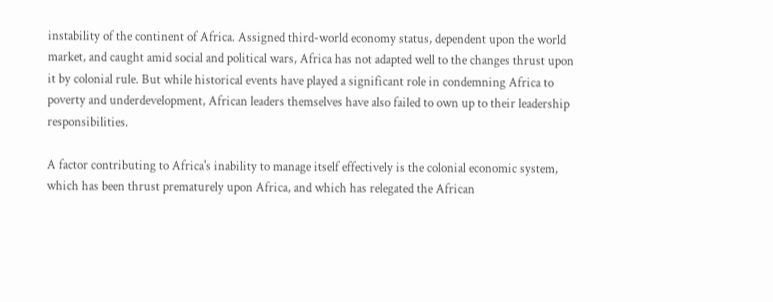instability of the continent of Africa. Assigned third-world economy status, dependent upon the world market, and caught amid social and political wars, Africa has not adapted well to the changes thrust upon it by colonial rule. But while historical events have played a significant role in condemning Africa to poverty and underdevelopment, African leaders themselves have also failed to own up to their leadership responsibilities.

A factor contributing to Africa's inability to manage itself effectively is the colonial economic system, which has been thrust prematurely upon Africa, and which has relegated the African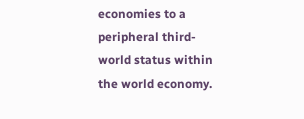economies to a peripheral third-world status within the world economy.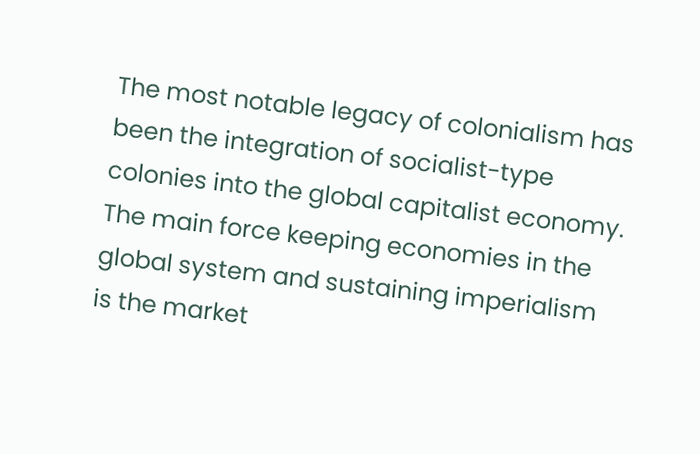The most notable legacy of colonialism has been the integration of socialist-type colonies into the global capitalist economy. The main force keeping economies in the global system and sustaining imperialism is the market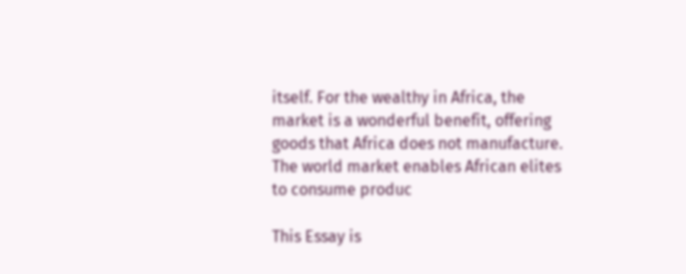itself. For the wealthy in Africa, the market is a wonderful benefit, offering goods that Africa does not manufacture. The world market enables African elites to consume produc

This Essay is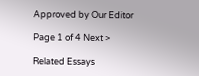Approved by Our Editor

Page 1 of 4 Next >

Related Essays